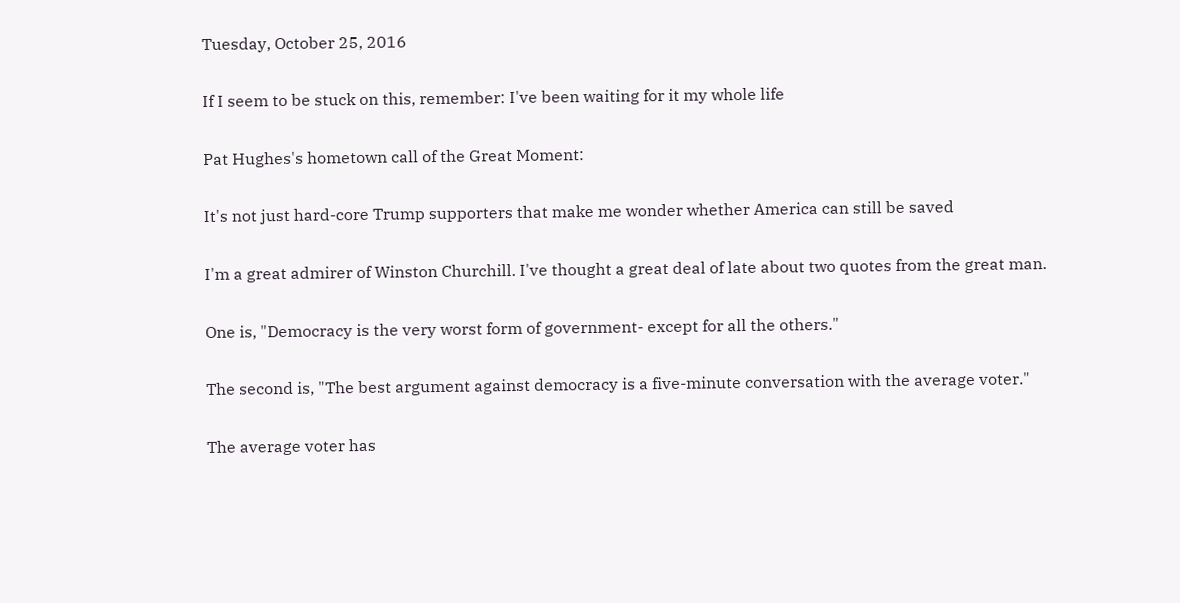Tuesday, October 25, 2016

If I seem to be stuck on this, remember: I've been waiting for it my whole life

Pat Hughes's hometown call of the Great Moment:

It's not just hard-core Trump supporters that make me wonder whether America can still be saved

I'm a great admirer of Winston Churchill. I've thought a great deal of late about two quotes from the great man.

One is, "Democracy is the very worst form of government- except for all the others."

The second is, "The best argument against democracy is a five-minute conversation with the average voter."

The average voter has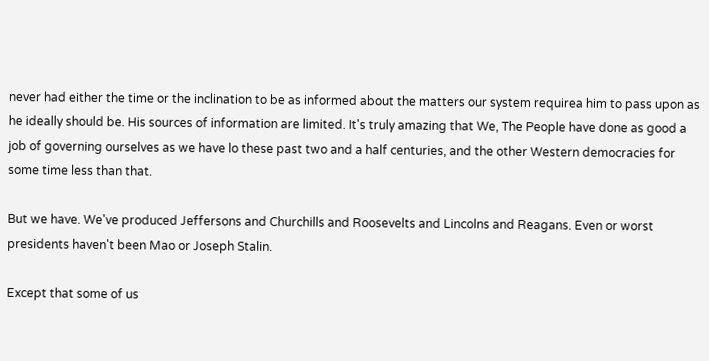never had either the time or the inclination to be as informed about the matters our system requirea him to pass upon as he ideally should be. His sources of information are limited. It's truly amazing that We, The People have done as good a job of governing ourselves as we have lo these past two and a half centuries, and the other Western democracies for some time less than that.

But we have. We've produced Jeffersons and Churchills and Roosevelts and Lincolns and Reagans. Even or worst presidents haven't been Mao or Joseph Stalin.

Except that some of us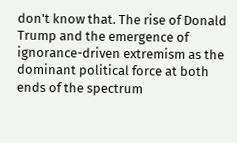don't know that. The rise of Donald Trump and the emergence of ignorance-driven extremism as the dominant political force at both ends of the spectrum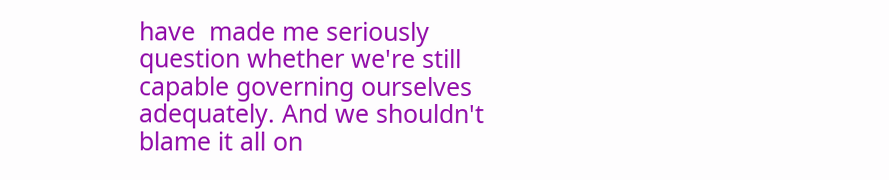have  made me seriously question whether we're still capable governing ourselves adequately. And we shouldn't blame it all on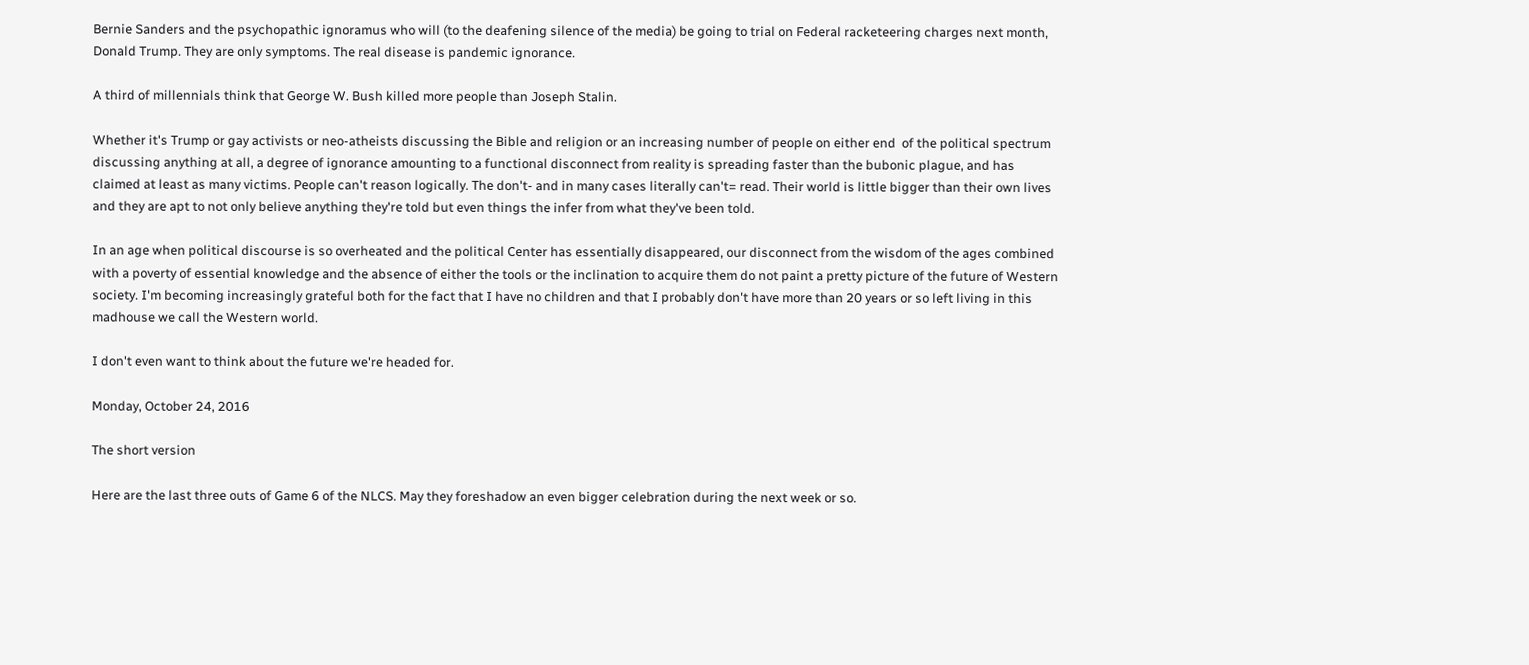Bernie Sanders and the psychopathic ignoramus who will (to the deafening silence of the media) be going to trial on Federal racketeering charges next month, Donald Trump. They are only symptoms. The real disease is pandemic ignorance.

A third of millennials think that George W. Bush killed more people than Joseph Stalin.

Whether it's Trump or gay activists or neo-atheists discussing the Bible and religion or an increasing number of people on either end  of the political spectrum discussing anything at all, a degree of ignorance amounting to a functional disconnect from reality is spreading faster than the bubonic plague, and has claimed at least as many victims. People can't reason logically. The don't- and in many cases literally can't= read. Their world is little bigger than their own lives and they are apt to not only believe anything they're told but even things the infer from what they've been told.

In an age when political discourse is so overheated and the political Center has essentially disappeared, our disconnect from the wisdom of the ages combined with a poverty of essential knowledge and the absence of either the tools or the inclination to acquire them do not paint a pretty picture of the future of Western society. I'm becoming increasingly grateful both for the fact that I have no children and that I probably don't have more than 20 years or so left living in this madhouse we call the Western world.

I don't even want to think about the future we're headed for.

Monday, October 24, 2016

The short version

Here are the last three outs of Game 6 of the NLCS. May they foreshadow an even bigger celebration during the next week or so.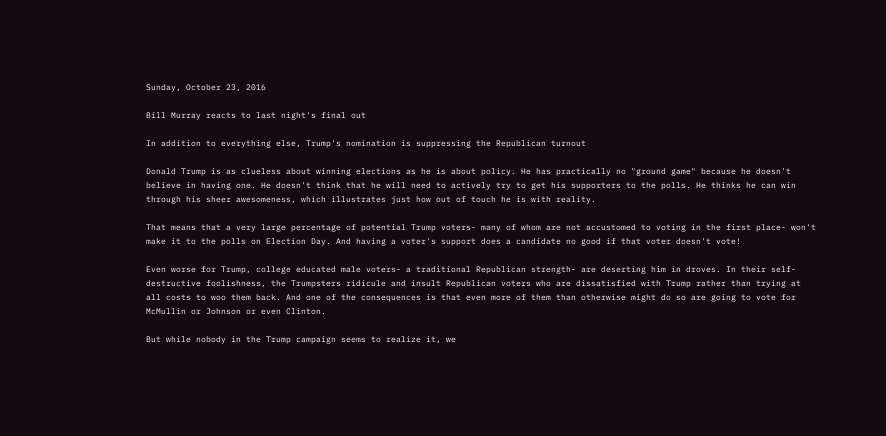Sunday, October 23, 2016

Bill Murray reacts to last night's final out

In addition to everything else, Trump's nomination is suppressing the Republican turnout

Donald Trump is as clueless about winning elections as he is about policy. He has practically no "ground game" because he doesn't believe in having one. He doesn't think that he will need to actively try to get his supporters to the polls. He thinks he can win through his sheer awesomeness, which illustrates just how out of touch he is with reality.

That means that a very large percentage of potential Trump voters- many of whom are not accustomed to voting in the first place- won't make it to the polls on Election Day. And having a voter's support does a candidate no good if that voter doesn't vote!

Even worse for Trump, college educated male voters- a traditional Republican strength- are deserting him in droves. In their self-destructive foolishness, the Trumpsters ridicule and insult Republican voters who are dissatisfied with Trump rather than trying at all costs to woo them back. And one of the consequences is that even more of them than otherwise might do so are going to vote for McMullin or Johnson or even Clinton.

But while nobody in the Trump campaign seems to realize it, we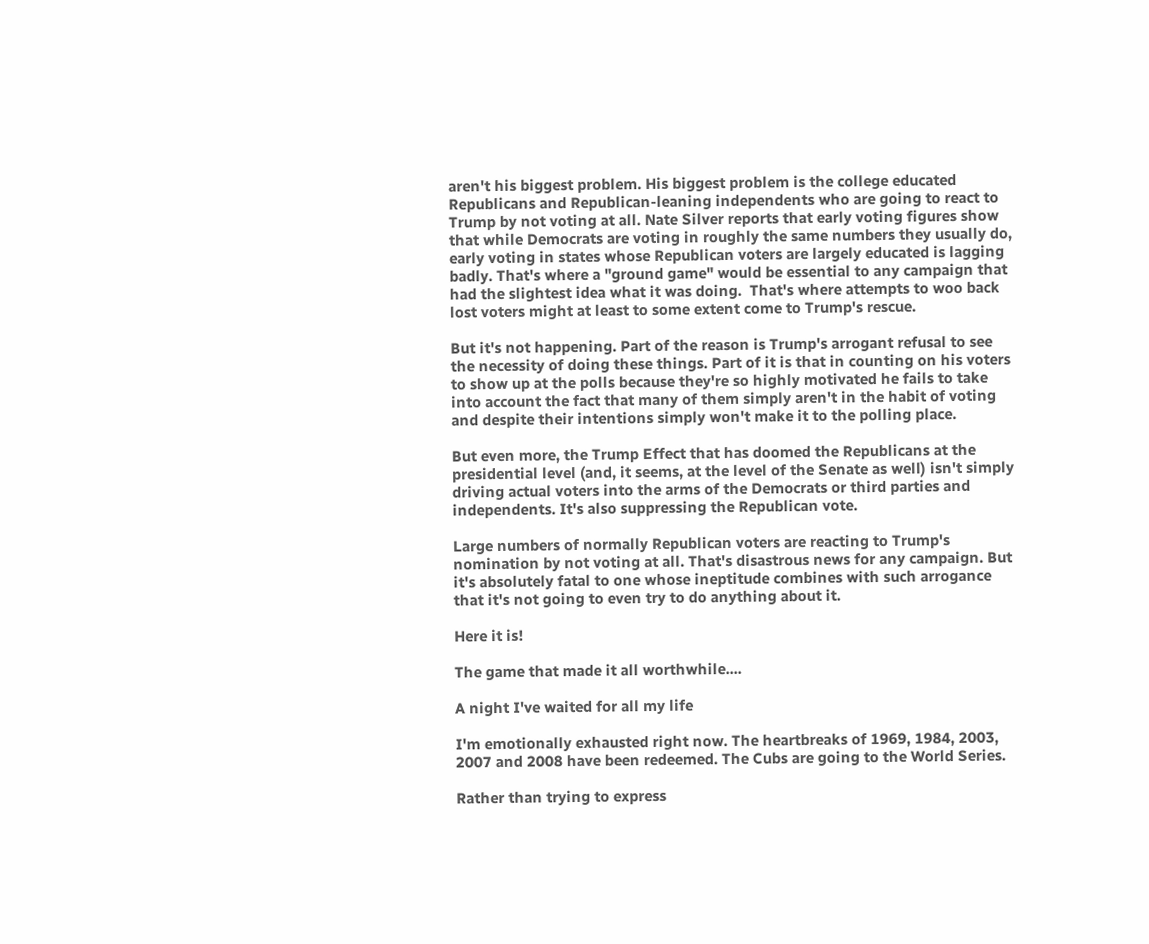aren't his biggest problem. His biggest problem is the college educated Republicans and Republican-leaning independents who are going to react to Trump by not voting at all. Nate Silver reports that early voting figures show that while Democrats are voting in roughly the same numbers they usually do, early voting in states whose Republican voters are largely educated is lagging badly. That's where a "ground game" would be essential to any campaign that had the slightest idea what it was doing.  That's where attempts to woo back lost voters might at least to some extent come to Trump's rescue.

But it's not happening. Part of the reason is Trump's arrogant refusal to see the necessity of doing these things. Part of it is that in counting on his voters to show up at the polls because they're so highly motivated he fails to take into account the fact that many of them simply aren't in the habit of voting and despite their intentions simply won't make it to the polling place.

But even more, the Trump Effect that has doomed the Republicans at the presidential level (and, it seems, at the level of the Senate as well) isn't simply driving actual voters into the arms of the Democrats or third parties and independents. It's also suppressing the Republican vote.

Large numbers of normally Republican voters are reacting to Trump's nomination by not voting at all. That's disastrous news for any campaign. But it's absolutely fatal to one whose ineptitude combines with such arrogance that it's not going to even try to do anything about it.

Here it is!

The game that made it all worthwhile....

A night I've waited for all my life

I'm emotionally exhausted right now. The heartbreaks of 1969, 1984, 2003, 2007 and 2008 have been redeemed. The Cubs are going to the World Series.

Rather than trying to express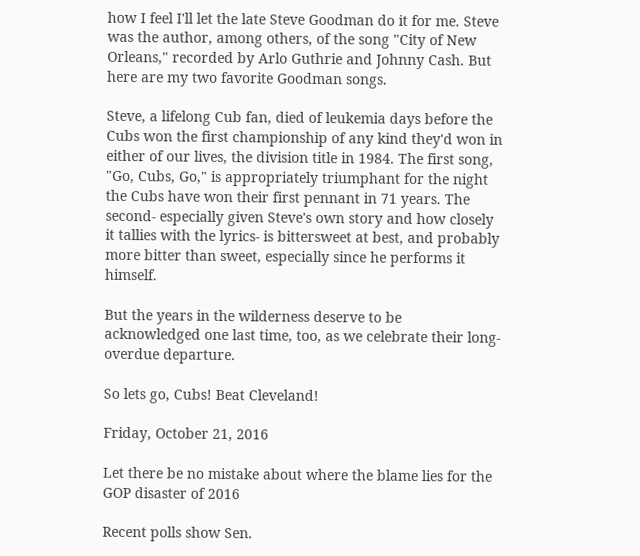how I feel I'll let the late Steve Goodman do it for me. Steve was the author, among others, of the song "City of New Orleans," recorded by Arlo Guthrie and Johnny Cash. But here are my two favorite Goodman songs.

Steve, a lifelong Cub fan, died of leukemia days before the Cubs won the first championship of any kind they'd won in either of our lives, the division title in 1984. The first song, "Go, Cubs, Go," is appropriately triumphant for the night the Cubs have won their first pennant in 71 years. The second- especially given Steve's own story and how closely it tallies with the lyrics- is bittersweet at best, and probably more bitter than sweet, especially since he performs it himself.

But the years in the wilderness deserve to be acknowledged one last time, too, as we celebrate their long-overdue departure.

So lets go, Cubs! Beat Cleveland!

Friday, October 21, 2016

Let there be no mistake about where the blame lies for the GOP disaster of 2016

Recent polls show Sen.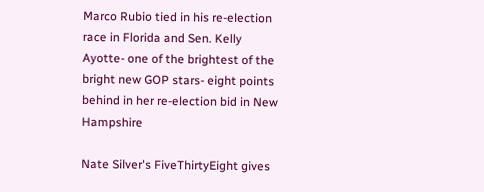Marco Rubio tied in his re-election race in Florida and Sen. Kelly Ayotte- one of the brightest of the bright new GOP stars- eight points behind in her re-election bid in New Hampshire

Nate Silver's FiveThirtyEight gives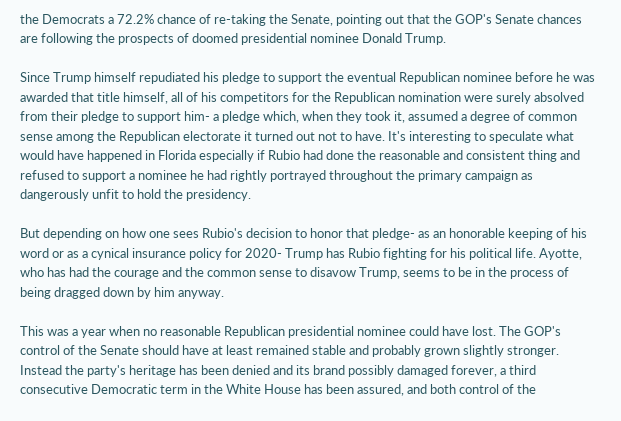the Democrats a 72.2% chance of re-taking the Senate, pointing out that the GOP's Senate chances are following the prospects of doomed presidential nominee Donald Trump.

Since Trump himself repudiated his pledge to support the eventual Republican nominee before he was awarded that title himself, all of his competitors for the Republican nomination were surely absolved from their pledge to support him- a pledge which, when they took it, assumed a degree of common sense among the Republican electorate it turned out not to have. It's interesting to speculate what would have happened in Florida especially if Rubio had done the reasonable and consistent thing and refused to support a nominee he had rightly portrayed throughout the primary campaign as dangerously unfit to hold the presidency.

But depending on how one sees Rubio's decision to honor that pledge- as an honorable keeping of his word or as a cynical insurance policy for 2020- Trump has Rubio fighting for his political life. Ayotte, who has had the courage and the common sense to disavow Trump, seems to be in the process of being dragged down by him anyway.

This was a year when no reasonable Republican presidential nominee could have lost. The GOP's control of the Senate should have at least remained stable and probably grown slightly stronger. Instead the party's heritage has been denied and its brand possibly damaged forever, a third consecutive Democratic term in the White House has been assured, and both control of the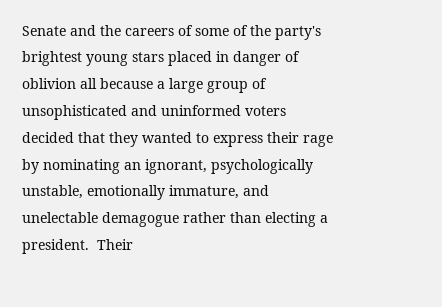Senate and the careers of some of the party's brightest young stars placed in danger of oblivion all because a large group of unsophisticated and uninformed voters decided that they wanted to express their rage by nominating an ignorant, psychologically unstable, emotionally immature, and unelectable demagogue rather than electing a president.  Their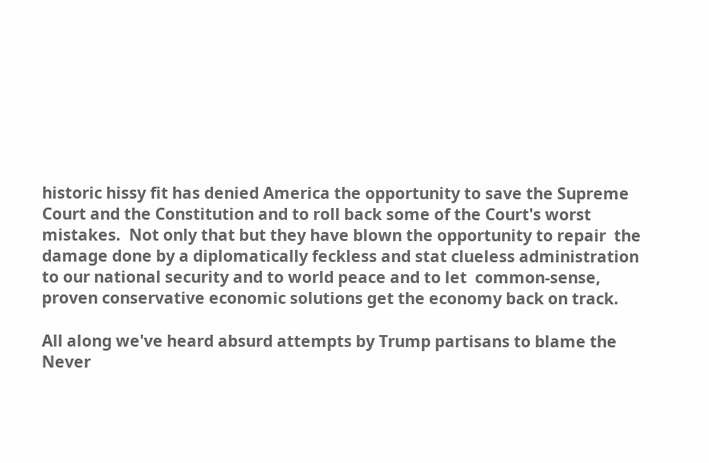historic hissy fit has denied America the opportunity to save the Supreme Court and the Constitution and to roll back some of the Court's worst mistakes.  Not only that but they have blown the opportunity to repair  the damage done by a diplomatically feckless and stat clueless administration to our national security and to world peace and to let  common-sense, proven conservative economic solutions get the economy back on track.

All along we've heard absurd attempts by Trump partisans to blame the Never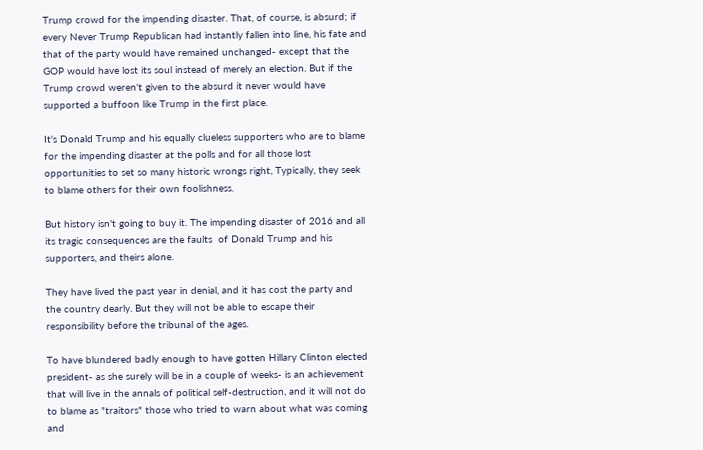Trump crowd for the impending disaster. That, of course, is absurd; if every Never Trump Republican had instantly fallen into line, his fate and that of the party would have remained unchanged- except that the GOP would have lost its soul instead of merely an election. But if the Trump crowd weren't given to the absurd it never would have supported a buffoon like Trump in the first place.

It's Donald Trump and his equally clueless supporters who are to blame for the impending disaster at the polls and for all those lost opportunities to set so many historic wrongs right, Typically, they seek to blame others for their own foolishness.

But history isn't going to buy it. The impending disaster of 2016 and all its tragic consequences are the faults  of Donald Trump and his supporters, and theirs alone.

They have lived the past year in denial, and it has cost the party and the country dearly. But they will not be able to escape their responsibility before the tribunal of the ages.

To have blundered badly enough to have gotten Hillary Clinton elected president- as she surely will be in a couple of weeks- is an achievement that will live in the annals of political self-destruction, and it will not do to blame as "traitors" those who tried to warn about what was coming and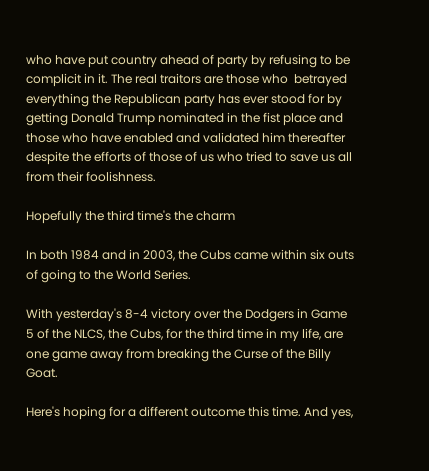who have put country ahead of party by refusing to be complicit in it. The real traitors are those who  betrayed everything the Republican party has ever stood for by getting Donald Trump nominated in the fist place and those who have enabled and validated him thereafter despite the efforts of those of us who tried to save us all from their foolishness.

Hopefully the third time's the charm

In both 1984 and in 2003, the Cubs came within six outs of going to the World Series.

With yesterday's 8-4 victory over the Dodgers in Game 5 of the NLCS, the Cubs, for the third time in my life, are one game away from breaking the Curse of the Billy Goat.

Here's hoping for a different outcome this time. And yes,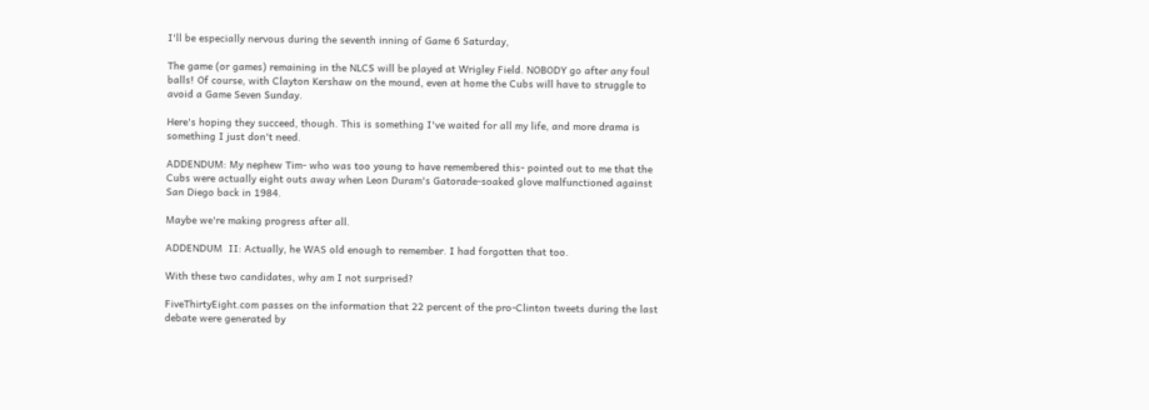I'll be especially nervous during the seventh inning of Game 6 Saturday,

The game (or games) remaining in the NLCS will be played at Wrigley Field. NOBODY go after any foul balls! Of course, with Clayton Kershaw on the mound, even at home the Cubs will have to struggle to avoid a Game Seven Sunday.

Here's hoping they succeed, though. This is something I've waited for all my life, and more drama is something I just don't need.

ADDENDUM: My nephew Tim- who was too young to have remembered this- pointed out to me that the Cubs were actually eight outs away when Leon Duram's Gatorade-soaked glove malfunctioned against San Diego back in 1984.

Maybe we're making progress after all.

ADDENDUM  II: Actually, he WAS old enough to remember. I had forgotten that too.

With these two candidates, why am I not surprised?

FiveThirtyEight.com passes on the information that 22 percent of the pro-Clinton tweets during the last debate were generated by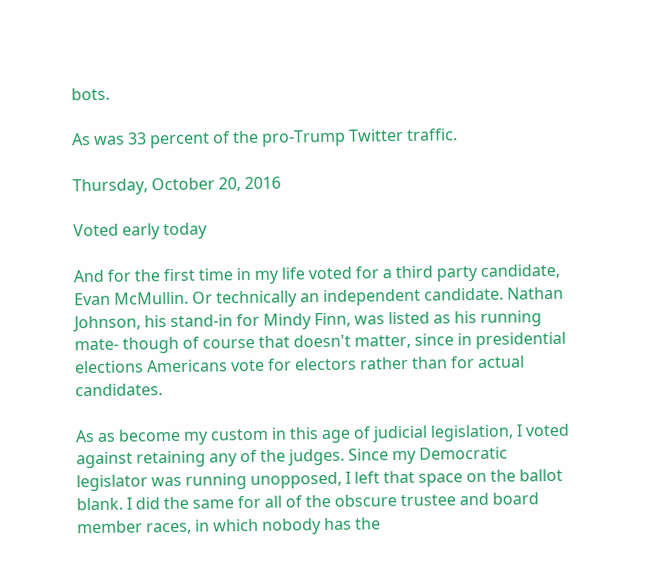bots.

As was 33 percent of the pro-Trump Twitter traffic.

Thursday, October 20, 2016

Voted early today

And for the first time in my life voted for a third party candidate, Evan McMullin. Or technically an independent candidate. Nathan Johnson, his stand-in for Mindy Finn, was listed as his running mate- though of course that doesn't matter, since in presidential elections Americans vote for electors rather than for actual candidates.

As as become my custom in this age of judicial legislation, I voted against retaining any of the judges. Since my Democratic legislator was running unopposed, I left that space on the ballot blank. I did the same for all of the obscure trustee and board member races, in which nobody has the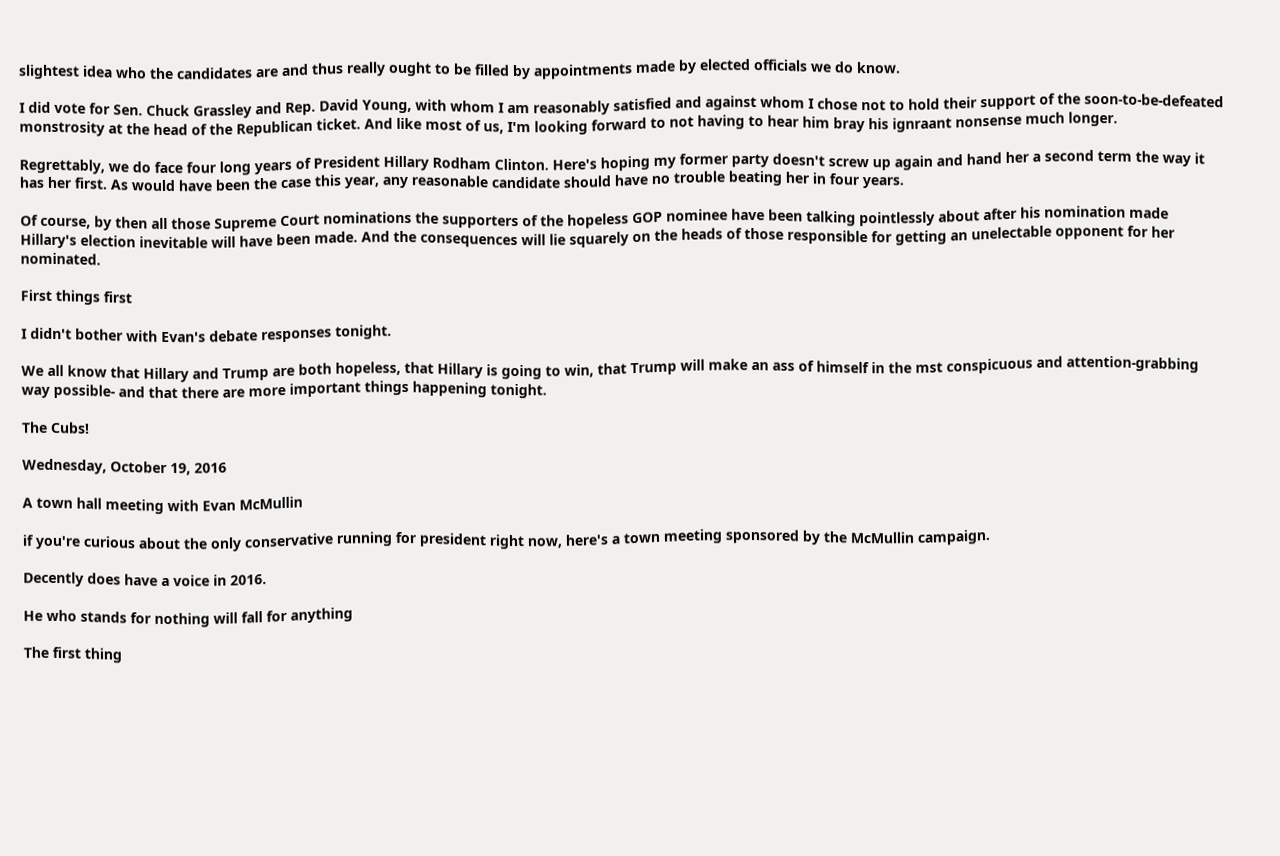slightest idea who the candidates are and thus really ought to be filled by appointments made by elected officials we do know.

I did vote for Sen. Chuck Grassley and Rep. David Young, with whom I am reasonably satisfied and against whom I chose not to hold their support of the soon-to-be-defeated monstrosity at the head of the Republican ticket. And like most of us, I'm looking forward to not having to hear him bray his ignraant nonsense much longer.

Regrettably, we do face four long years of President Hillary Rodham Clinton. Here's hoping my former party doesn't screw up again and hand her a second term the way it has her first. As would have been the case this year, any reasonable candidate should have no trouble beating her in four years.

Of course, by then all those Supreme Court nominations the supporters of the hopeless GOP nominee have been talking pointlessly about after his nomination made Hillary's election inevitable will have been made. And the consequences will lie squarely on the heads of those responsible for getting an unelectable opponent for her nominated.

First things first

I didn't bother with Evan's debate responses tonight.

We all know that Hillary and Trump are both hopeless, that Hillary is going to win, that Trump will make an ass of himself in the mst conspicuous and attention-grabbing way possible- and that there are more important things happening tonight.

The Cubs!

Wednesday, October 19, 2016

A town hall meeting with Evan McMullin

if you're curious about the only conservative running for president right now, here's a town meeting sponsored by the McMullin campaign.

Decently does have a voice in 2016.

He who stands for nothing will fall for anything

The first thing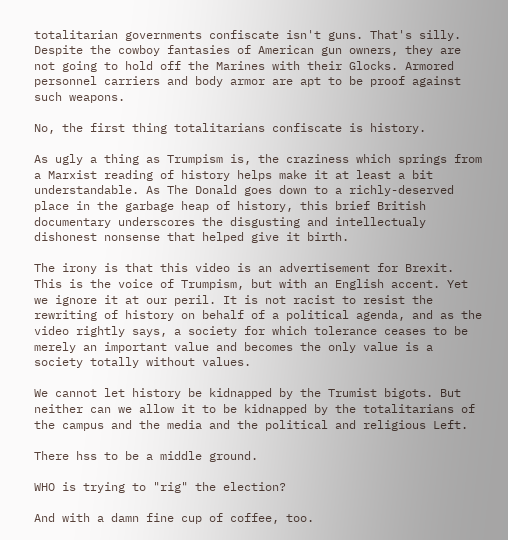totalitarian governments confiscate isn't guns. That's silly. Despite the cowboy fantasies of American gun owners, they are not going to hold off the Marines with their Glocks. Armored personnel carriers and body armor are apt to be proof against such weapons.

No, the first thing totalitarians confiscate is history.

As ugly a thing as Trumpism is, the craziness which springs from a Marxist reading of history helps make it at least a bit understandable. As The Donald goes down to a richly-deserved place in the garbage heap of history, this brief British documentary underscores the disgusting and intellectualy dishonest nonsense that helped give it birth.

The irony is that this video is an advertisement for Brexit. This is the voice of Trumpism, but with an English accent. Yet we ignore it at our peril. It is not racist to resist the rewriting of history on behalf of a political agenda, and as the video rightly says, a society for which tolerance ceases to be merely an important value and becomes the only value is a society totally without values.

We cannot let history be kidnapped by the Trumist bigots. But neither can we allow it to be kidnapped by the totalitarians of the campus and the media and the political and religious Left.

There hss to be a middle ground.

WHO is trying to "rig" the election?

And with a damn fine cup of coffee, too.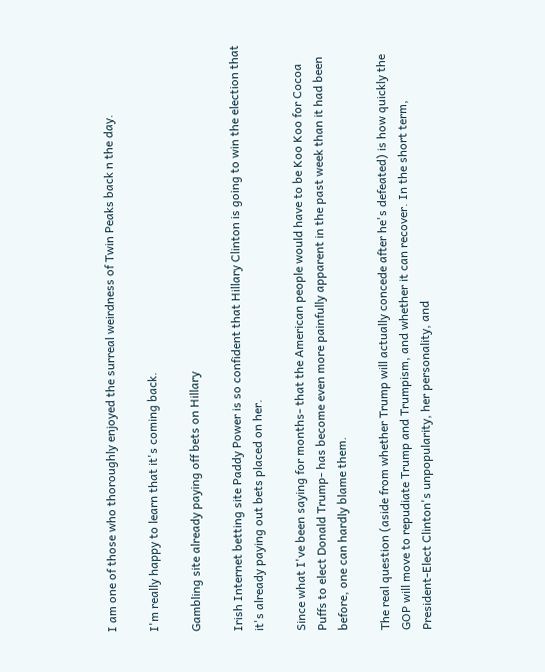I am one of those who thoroughly enjoyed the surreal weirdness of Twin Peaks back n the day.

I'm really happy to learn that it's coming back.

Gambling site already paying off bets on Hillary

Irish Internet betting site Paddy Power is so confident that Hillary Clinton is going to win the election that it's already paying out bets placed on her.

Since what I've been saying for months- that the American people would have to be Koo Koo for Cocoa Puffs to elect Donald Trump- has become even more painfully apparent in the past week than it had been before, one can hardly blame them.

The real question (aside from whether Trump will actually concede after he's defeated) is how quickly the GOP will move to repudiate Trump and Trumpism, and whether it can recover. In the short term, President-Elect Clinton's unpopularity, her personality, and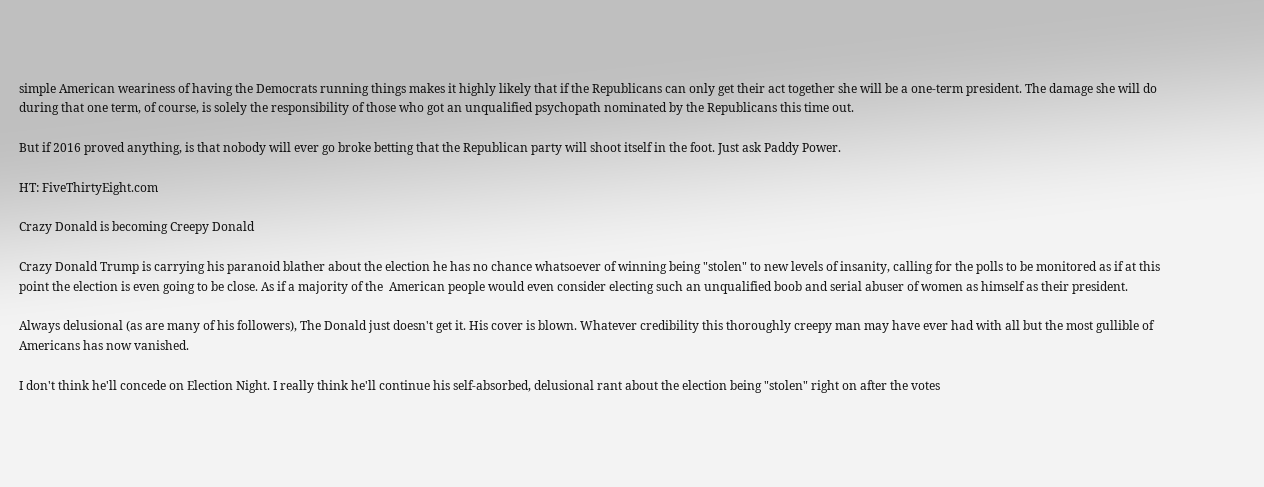simple American weariness of having the Democrats running things makes it highly likely that if the Republicans can only get their act together she will be a one-term president. The damage she will do during that one term, of course, is solely the responsibility of those who got an unqualified psychopath nominated by the Republicans this time out.

But if 2016 proved anything, is that nobody will ever go broke betting that the Republican party will shoot itself in the foot. Just ask Paddy Power.

HT: FiveThirtyEight.com

Crazy Donald is becoming Creepy Donald

Crazy Donald Trump is carrying his paranoid blather about the election he has no chance whatsoever of winning being "stolen" to new levels of insanity, calling for the polls to be monitored as if at this point the election is even going to be close. As if a majority of the  American people would even consider electing such an unqualified boob and serial abuser of women as himself as their president.

Always delusional (as are many of his followers), The Donald just doesn't get it. His cover is blown. Whatever credibility this thoroughly creepy man may have ever had with all but the most gullible of Americans has now vanished.

I don't think he'll concede on Election Night. I really think he'll continue his self-absorbed, delusional rant about the election being "stolen" right on after the votes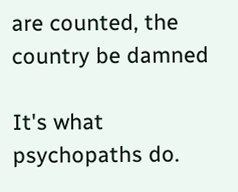are counted, the country be damned

It's what psychopaths do.